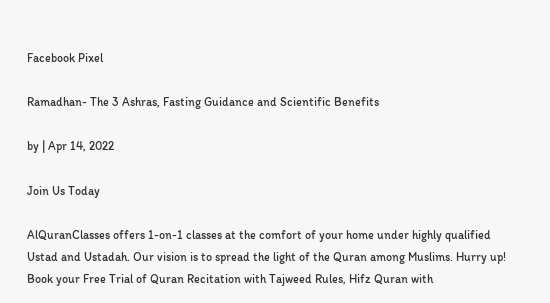Facebook Pixel

Ramadhan- The 3 Ashras, Fasting Guidance and Scientific Benefits

by | Apr 14, 2022

Join Us Today

AlQuranClasses offers 1-on-1 classes at the comfort of your home under highly qualified Ustad and Ustadah. Our vision is to spread the light of the Quran among Muslims. Hurry up! Book your Free Trial of Quran Recitation with Tajweed Rules, Hifz Quran with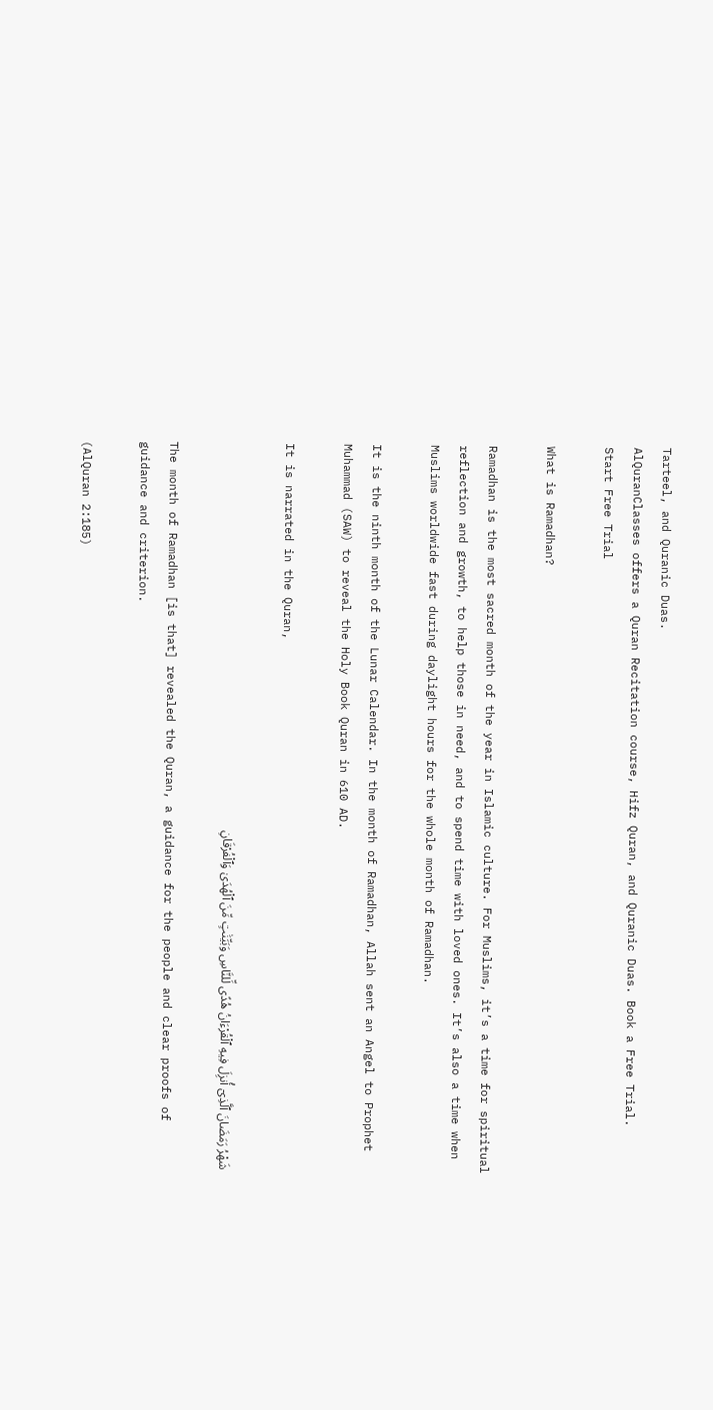Tarteel, and Quranic Duas.
AlQuranClasses offers a Quran Recitation course, Hifz Quran, and Quranic Duas. Book a Free Trial.
Start Free Trial

What is Ramadhan?

Ramadhan is the most sacred month of the year in Islamic culture. For Muslims, it’s a time for spiritual reflection and growth, to help those in need, and to spend time with loved ones. It’s also a time when Muslims worldwide fast during daylight hours for the whole month of Ramadhan.

It is the ninth month of the Lunar Calendar. In the month of Ramadhan, Allah sent an Angel to Prophet Muhammad (SAW) to reveal the Holy Book Quran in 610 AD.

It is narrated in the Quran,

شَهْرُ رَمَضَانَ ٱلَّذِىٓ أُنزِلَ فِيهِ ٱلْقُرْءَانُ هُدًى لِّلنَّاسِ وَبَيِّنَٰتٍ مِّنَ ٱلْهُدَىٰ وَٱلْفُرْقَانِ

The month of Ramadhan [is that] revealed the Quran, a guidance for the people and clear proofs of guidance and criterion.

(AlQuran 2:185)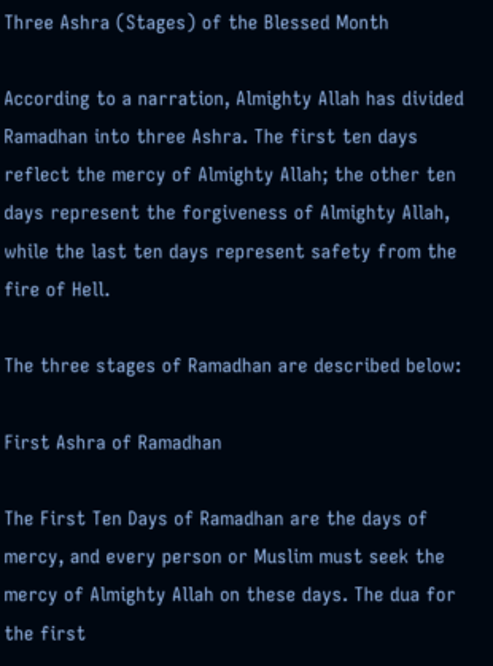Three Ashra (Stages) of the Blessed Month

According to a narration, Almighty Allah has divided Ramadhan into three Ashra. The first ten days reflect the mercy of Almighty Allah; the other ten days represent the forgiveness of Almighty Allah, while the last ten days represent safety from the fire of Hell.

The three stages of Ramadhan are described below:

First Ashra of Ramadhan

The First Ten Days of Ramadhan are the days of mercy, and every person or Muslim must seek the mercy of Almighty Allah on these days. The dua for the first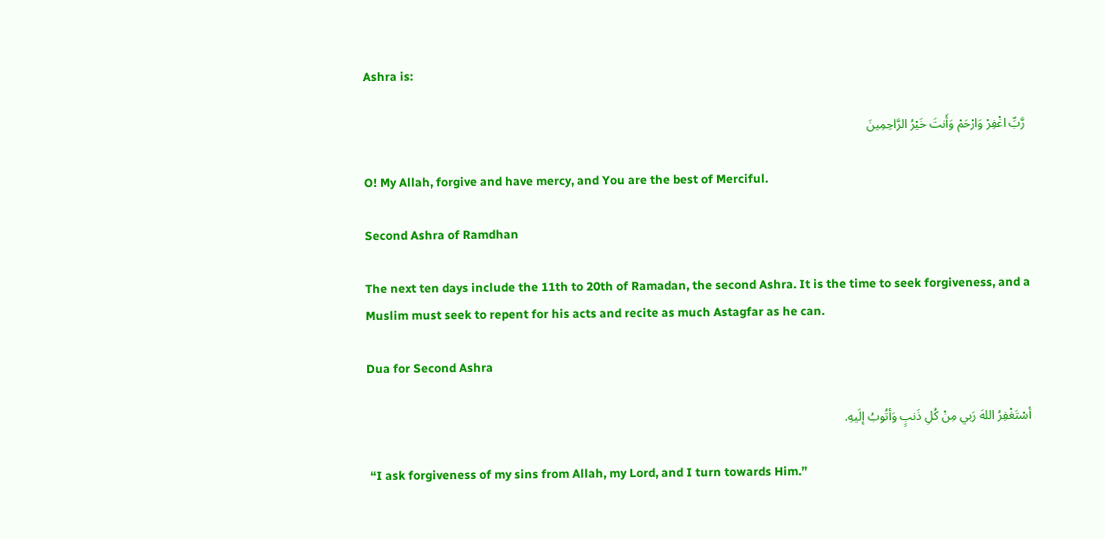Ashra is:

 رَّبِّ اغْفِرْ وَارْحَمْ وَأَنتَ خَيْرُ الرَّاحِمِينَ

O! My Allah, forgive and have mercy, and You are the best of Merciful.

Second Ashra of Ramdhan

The next ten days include the 11th to 20th of Ramadan, the second Ashra. It is the time to seek forgiveness, and a Muslim must seek to repent for his acts and recite as much Astagfar as he can.

Dua for Second Ashra

أسْتَغْفِرُ اللهَ رَبي مِنْ كُلِ ذَنبٍ وَأتُوبُ إلَيهِ.

 “I ask forgiveness of my sins from Allah, my Lord, and I turn towards Him.”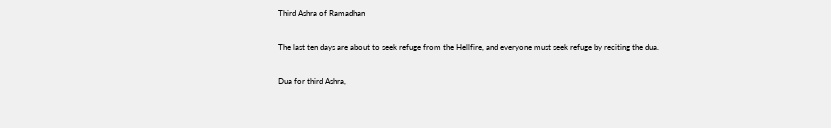Third Ashra of Ramadhan

The last ten days are about to seek refuge from the Hellfire, and everyone must seek refuge by reciting the dua.

Dua for third Ashra,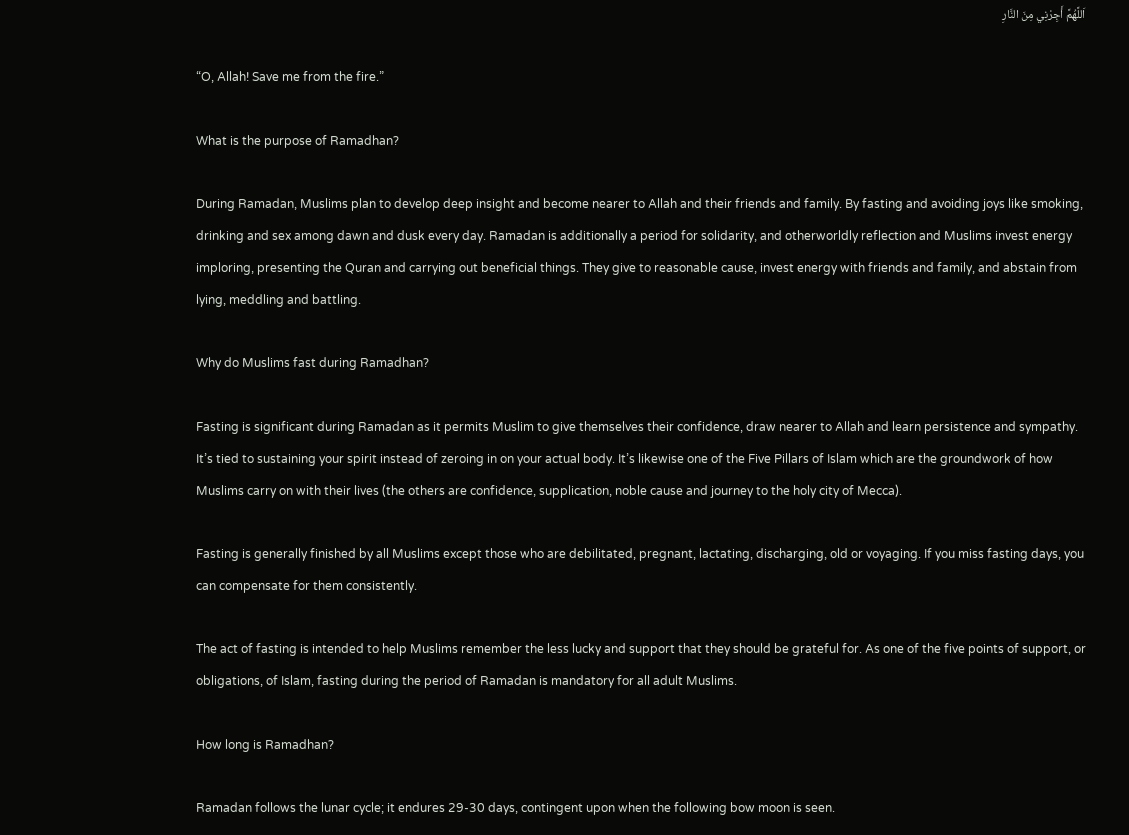اَللَّهُمَّ أَجِرْنِي مِنَ النَّارِ

“O, Allah! Save me from the fire.”

What is the purpose of Ramadhan?

During Ramadan, Muslims plan to develop deep insight and become nearer to Allah and their friends and family. By fasting and avoiding joys like smoking, drinking and sex among dawn and dusk every day. Ramadan is additionally a period for solidarity, and otherworldly reflection and Muslims invest energy imploring, presenting the Quran and carrying out beneficial things. They give to reasonable cause, invest energy with friends and family, and abstain from lying, meddling and battling.

Why do Muslims fast during Ramadhan?

Fasting is significant during Ramadan as it permits Muslim to give themselves their confidence, draw nearer to Allah and learn persistence and sympathy. It’s tied to sustaining your spirit instead of zeroing in on your actual body. It’s likewise one of the Five Pillars of Islam which are the groundwork of how Muslims carry on with their lives (the others are confidence, supplication, noble cause and journey to the holy city of Mecca).

Fasting is generally finished by all Muslims except those who are debilitated, pregnant, lactating, discharging, old or voyaging. If you miss fasting days, you can compensate for them consistently.

The act of fasting is intended to help Muslims remember the less lucky and support that they should be grateful for. As one of the five points of support, or obligations, of Islam, fasting during the period of Ramadan is mandatory for all adult Muslims.

How long is Ramadhan?

Ramadan follows the lunar cycle; it endures 29-30 days, contingent upon when the following bow moon is seen.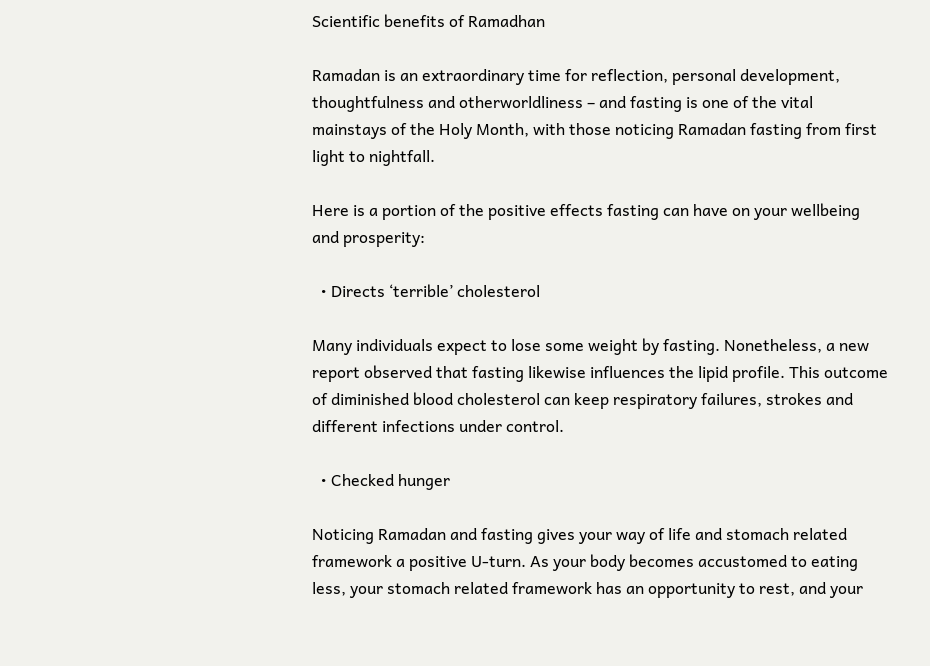Scientific benefits of Ramadhan

Ramadan is an extraordinary time for reflection, personal development, thoughtfulness and otherworldliness – and fasting is one of the vital mainstays of the Holy Month, with those noticing Ramadan fasting from first light to nightfall.

Here is a portion of the positive effects fasting can have on your wellbeing and prosperity:

  • Directs ‘terrible’ cholesterol

Many individuals expect to lose some weight by fasting. Nonetheless, a new report observed that fasting likewise influences the lipid profile. This outcome of diminished blood cholesterol can keep respiratory failures, strokes and different infections under control.

  • Checked hunger

Noticing Ramadan and fasting gives your way of life and stomach related framework a positive U-turn. As your body becomes accustomed to eating less, your stomach related framework has an opportunity to rest, and your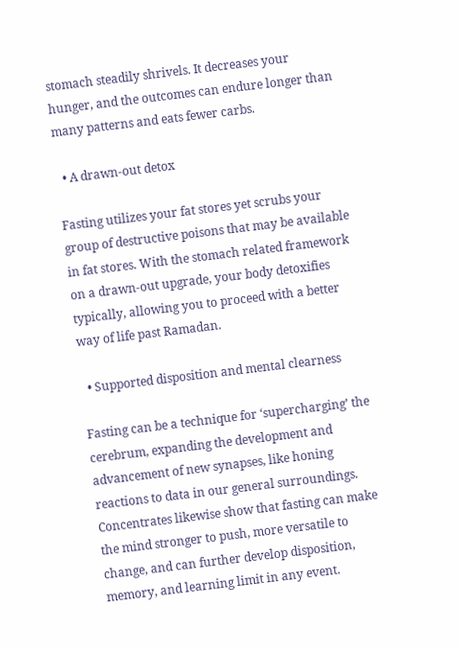stomach steadily shrivels. It decreases your hunger, and the outcomes can endure longer than many patterns and eats fewer carbs.

  • A drawn-out detox

Fasting utilizes your fat stores yet scrubs your group of destructive poisons that may be available in fat stores. With the stomach related framework on a drawn-out upgrade, your body detoxifies typically, allowing you to proceed with a better way of life past Ramadan.

  • Supported disposition and mental clearness

Fasting can be a technique for ‘supercharging’ the cerebrum, expanding the development and advancement of new synapses, like honing reactions to data in our general surroundings. Concentrates likewise show that fasting can make the mind stronger to push, more versatile to change, and can further develop disposition, memory, and learning limit in any event.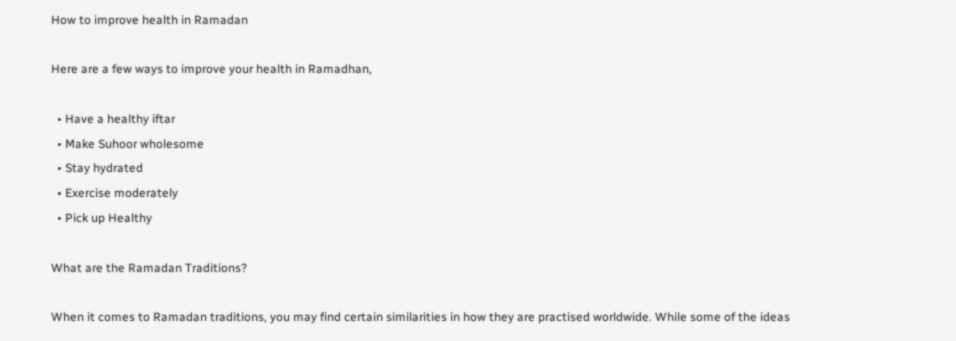How to improve health in Ramadan

Here are a few ways to improve your health in Ramadhan,

  • Have a healthy iftar
  • Make Suhoor wholesome
  • Stay hydrated
  • Exercise moderately
  • Pick up Healthy

What are the Ramadan Traditions?

When it comes to Ramadan traditions, you may find certain similarities in how they are practised worldwide. While some of the ideas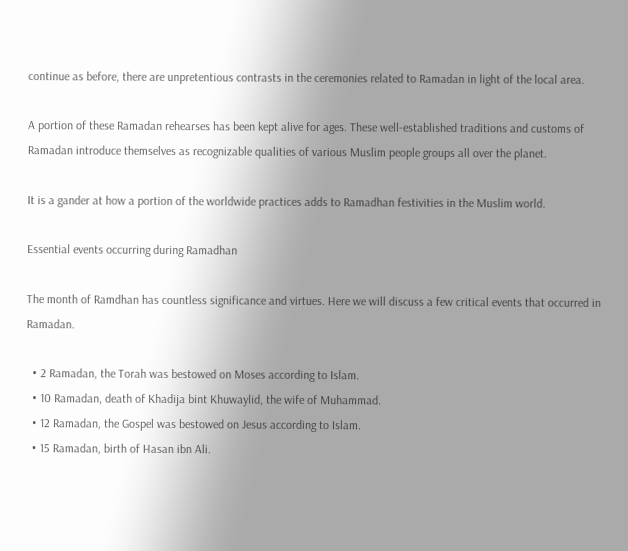continue as before, there are unpretentious contrasts in the ceremonies related to Ramadan in light of the local area.

A portion of these Ramadan rehearses has been kept alive for ages. These well-established traditions and customs of Ramadan introduce themselves as recognizable qualities of various Muslim people groups all over the planet.

It is a gander at how a portion of the worldwide practices adds to Ramadhan festivities in the Muslim world.

Essential events occurring during Ramadhan

The month of Ramdhan has countless significance and virtues. Here we will discuss a few critical events that occurred in Ramadan.

  • 2 Ramadan, the Torah was bestowed on Moses according to Islam.
  • 10 Ramadan, death of Khadija bint Khuwaylid, the wife of Muhammad.
  • 12 Ramadan, the Gospel was bestowed on Jesus according to Islam.
  • 15 Ramadan, birth of Hasan ibn Ali.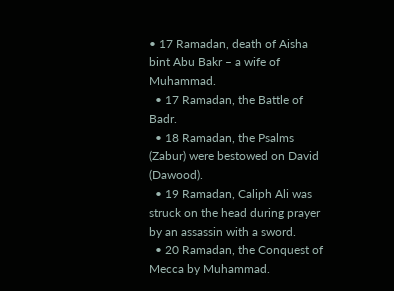• 17 Ramadan, death of Aisha bint Abu Bakr – a wife of Muhammad.
  • 17 Ramadan, the Battle of Badr.
  • 18 Ramadan, the Psalms (Zabur) were bestowed on David (Dawood).
  • 19 Ramadan, Caliph Ali was struck on the head during prayer by an assassin with a sword.
  • 20 Ramadan, the Conquest of Mecca by Muhammad.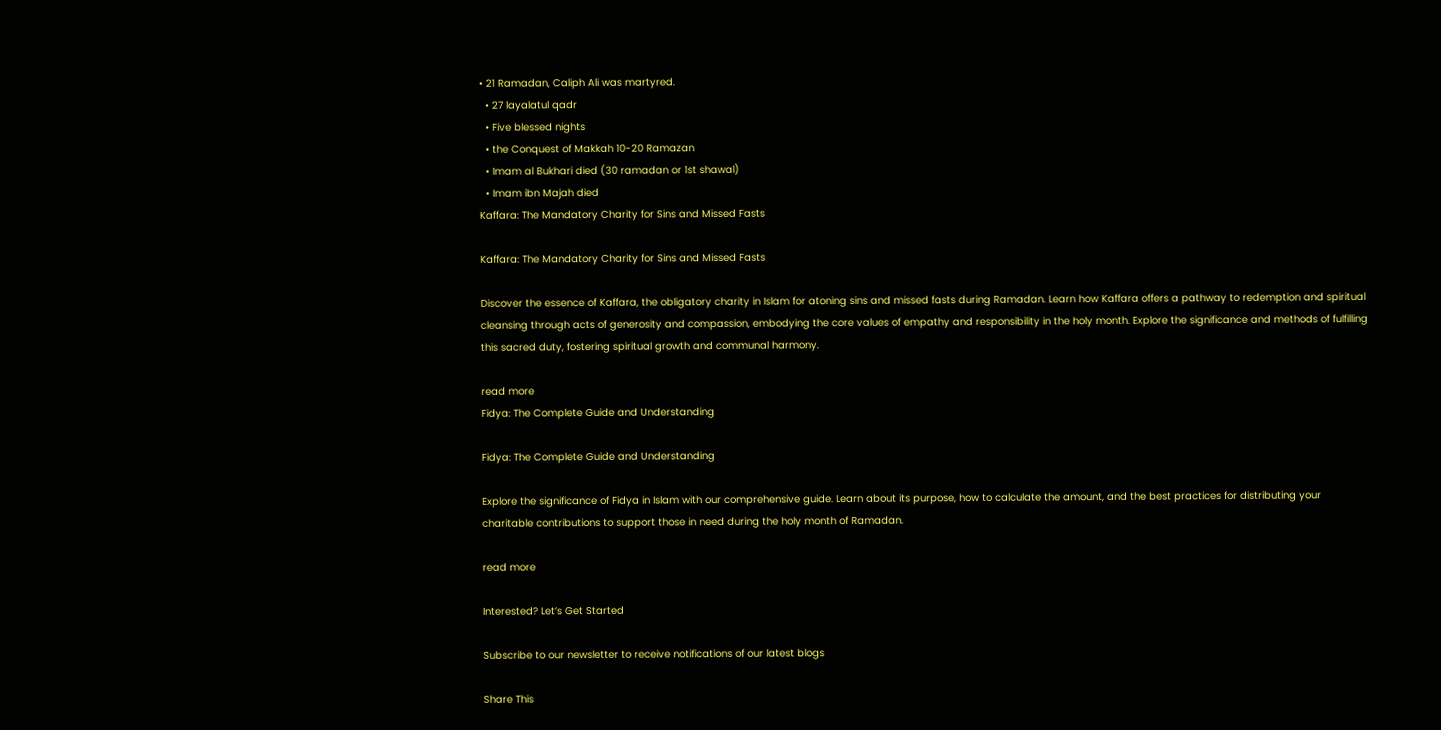• 21 Ramadan, Caliph Ali was martyred.
  • 27 layalatul qadr
  • Five blessed nights
  • the Conquest of Makkah 10-20 Ramazan
  • Imam al Bukhari died (30 ramadan or 1st shawal)
  • Imam ibn Majah died
Kaffara: The Mandatory Charity for Sins and Missed Fasts

Kaffara: The Mandatory Charity for Sins and Missed Fasts

Discover the essence of Kaffara, the obligatory charity in Islam for atoning sins and missed fasts during Ramadan. Learn how Kaffara offers a pathway to redemption and spiritual cleansing through acts of generosity and compassion, embodying the core values of empathy and responsibility in the holy month. Explore the significance and methods of fulfilling this sacred duty, fostering spiritual growth and communal harmony.

read more
Fidya: The Complete Guide and Understanding

Fidya: The Complete Guide and Understanding

Explore the significance of Fidya in Islam with our comprehensive guide. Learn about its purpose, how to calculate the amount, and the best practices for distributing your charitable contributions to support those in need during the holy month of Ramadan.

read more

Interested? Let’s Get Started

Subscribe to our newsletter to receive notifications of our latest blogs

Share This